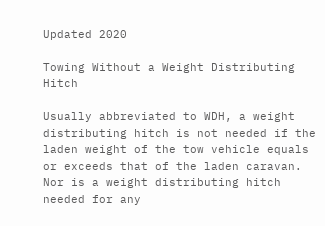Updated 2020

Towing Without a Weight Distributing Hitch

Usually abbreviated to WDH, a weight distributing hitch is not needed if the laden weight of the tow vehicle equals or exceeds that of the laden caravan. Nor is a weight distributing hitch needed for any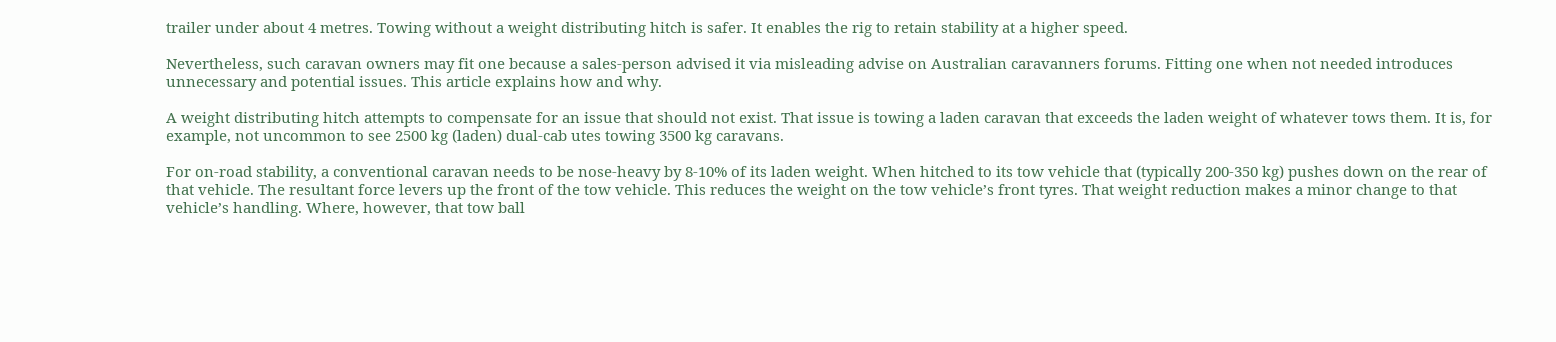trailer under about 4 metres. Towing without a weight distributing hitch is safer. It enables the rig to retain stability at a higher speed.

Nevertheless, such caravan owners may fit one because a sales-person advised it via misleading advise on Australian caravanners forums. Fitting one when not needed introduces unnecessary and potential issues. This article explains how and why.

A weight distributing hitch attempts to compensate for an issue that should not exist. That issue is towing a laden caravan that exceeds the laden weight of whatever tows them. It is, for example, not uncommon to see 2500 kg (laden) dual-cab utes towing 3500 kg caravans.

For on-road stability, a conventional caravan needs to be nose-heavy by 8-10% of its laden weight. When hitched to its tow vehicle that (typically 200-350 kg) pushes down on the rear of that vehicle. The resultant force levers up the front of the tow vehicle. This reduces the weight on the tow vehicle’s front tyres. That weight reduction makes a minor change to that vehicle’s handling. Where, however, that tow ball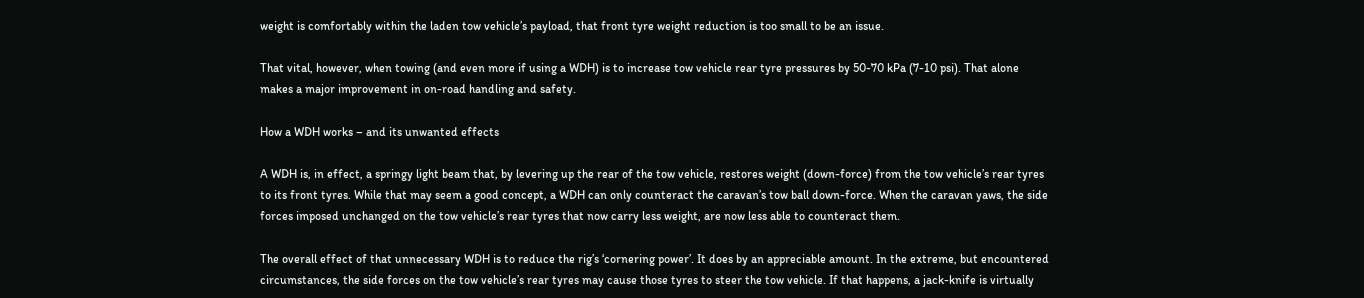weight is comfortably within the laden tow vehicle’s payload, that front tyre weight reduction is too small to be an issue.

That vital, however, when towing (and even more if using a WDH) is to increase tow vehicle rear tyre pressures by 50-70 kPa (7-10 psi). That alone makes a major improvement in on-road handling and safety.

How a WDH works – and its unwanted effects

A WDH is, in effect, a springy light beam that, by levering up the rear of the tow vehicle, restores weight (down-force) from the tow vehicle’s rear tyres to its front tyres. While that may seem a good concept, a WDH can only counteract the caravan’s tow ball down-force. When the caravan yaws, the side forces imposed unchanged on the tow vehicle’s rear tyres that now carry less weight, are now less able to counteract them.

The overall effect of that unnecessary WDH is to reduce the rig’s ‘cornering power’. It does by an appreciable amount. In the extreme, but encountered circumstances, the side forces on the tow vehicle’s rear tyres may cause those tyres to steer the tow vehicle. If that happens, a jack-knife is virtually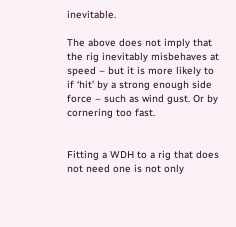inevitable.

The above does not imply that the rig inevitably misbehaves at speed – but it is more likely to if ‘hit’ by a strong enough side force – such as wind gust. Or by cornering too fast.


Fitting a WDH to a rig that does not need one is not only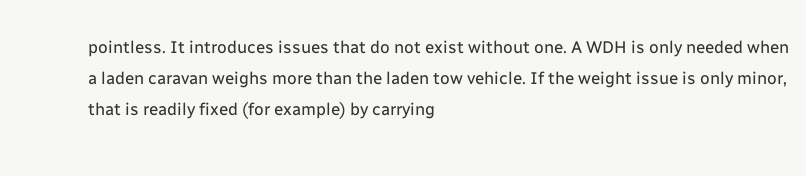pointless. It introduces issues that do not exist without one. A WDH is only needed when a laden caravan weighs more than the laden tow vehicle. If the weight issue is only minor, that is readily fixed (for example) by carrying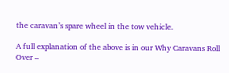the caravan’s spare wheel in the tow vehicle.

A full explanation of the above is in our Why Caravans Roll Over –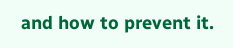and how to prevent it.